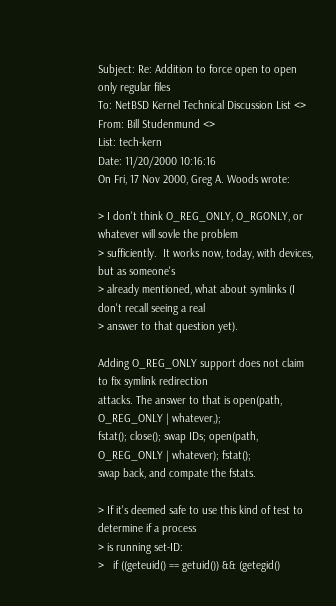Subject: Re: Addition to force open to open only regular files
To: NetBSD Kernel Technical Discussion List <>
From: Bill Studenmund <>
List: tech-kern
Date: 11/20/2000 10:16:16
On Fri, 17 Nov 2000, Greg A. Woods wrote:

> I don't think O_REG_ONLY, O_RGONLY, or whatever will sovle the problem
> sufficiently.  It works now, today, with devices, but as someone's
> already mentioned, what about symlinks (I don't recall seeing a real
> answer to that question yet).

Adding O_REG_ONLY support does not claim to fix symlink redirection
attacks. The answer to that is open(path, O_REG_ONLY | whatever,);
fstat(); close(); swap IDs; open(path, O_REG_ONLY | whatever); fstat();
swap back, and compate the fstats.

> If it's deemed safe to use this kind of test to determine if a process
> is running set-ID:
>   if ((geteuid() == getuid()) && (getegid()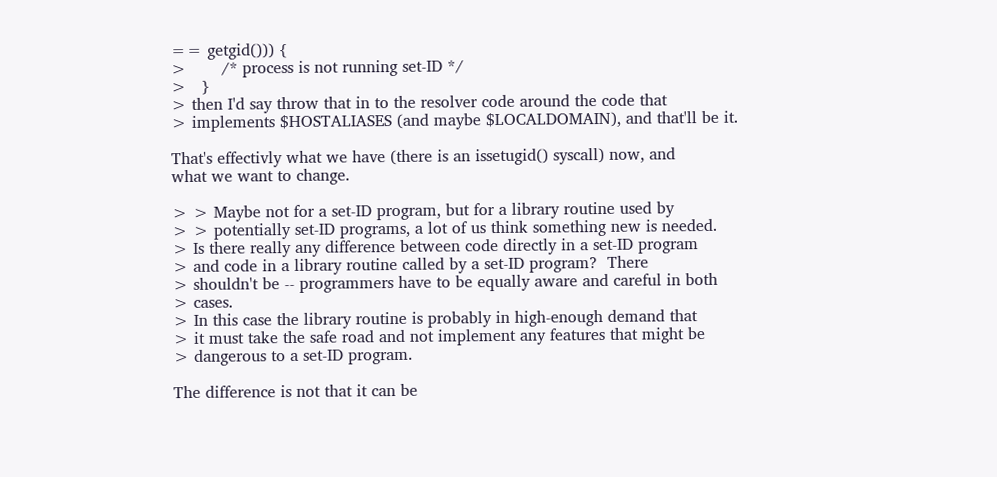== getgid())) {
>       /* process is not running set-ID */
>   }
> then I'd say throw that in to the resolver code around the code that
> implements $HOSTALIASES (and maybe $LOCALDOMAIN), and that'll be it.

That's effectivly what we have (there is an issetugid() syscall) now, and
what we want to change.

> > Maybe not for a set-ID program, but for a library routine used by
> > potentially set-ID programs, a lot of us think something new is needed.
> Is there really any difference between code directly in a set-ID program
> and code in a library routine called by a set-ID program?  There
> shouldn't be -- programmers have to be equally aware and careful in both
> cases.
> In this case the library routine is probably in high-enough demand that
> it must take the safe road and not implement any features that might be
> dangerous to a set-ID program.

The difference is not that it can be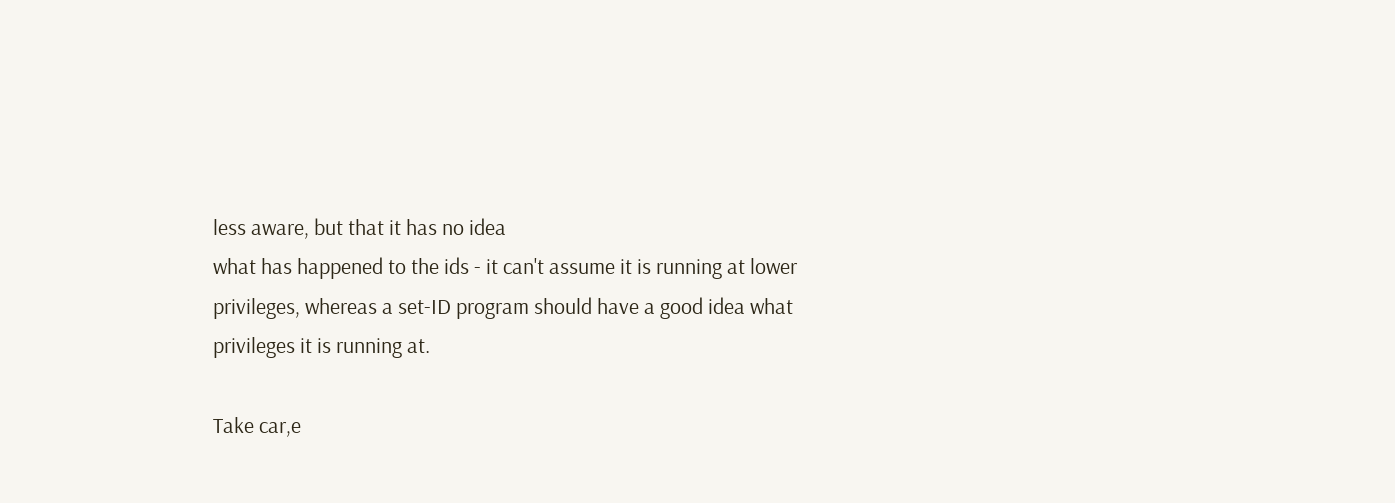less aware, but that it has no idea
what has happened to the ids - it can't assume it is running at lower
privileges, whereas a set-ID program should have a good idea what
privileges it is running at.

Take car,e